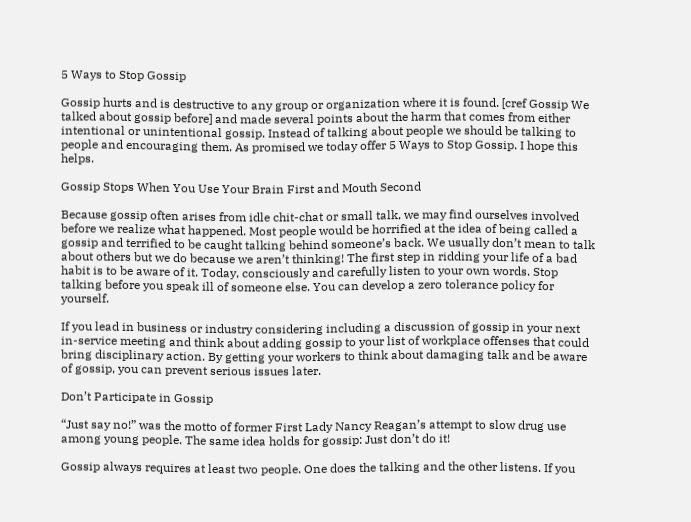5 Ways to Stop Gossip

Gossip hurts and is destructive to any group or organization where it is found. [cref Gossip We talked about gossip before] and made several points about the harm that comes from either intentional or unintentional gossip. Instead of talking about people we should be talking to people and encouraging them. As promised we today offer 5 Ways to Stop Gossip. I hope this helps.

Gossip Stops When You Use Your Brain First and Mouth Second

Because gossip often arises from idle chit-chat or small talk, we may find ourselves involved before we realize what happened. Most people would be horrified at the idea of being called a gossip and terrified to be caught talking behind someone’s back. We usually don’t mean to talk about others but we do because we aren’t thinking! The first step in ridding your life of a bad habit is to be aware of it. Today, consciously and carefully listen to your own words. Stop talking before you speak ill of someone else. You can develop a zero tolerance policy for yourself.

If you lead in business or industry considering including a discussion of gossip in your next in-service meeting and think about adding gossip to your list of workplace offenses that could bring disciplinary action. By getting your workers to think about damaging talk and be aware of gossip, you can prevent serious issues later.

Don’t Participate in Gossip

“Just say no!” was the motto of former First Lady Nancy Reagan’s attempt to slow drug use among young people. The same idea holds for gossip: Just don’t do it!

Gossip always requires at least two people. One does the talking and the other listens. If you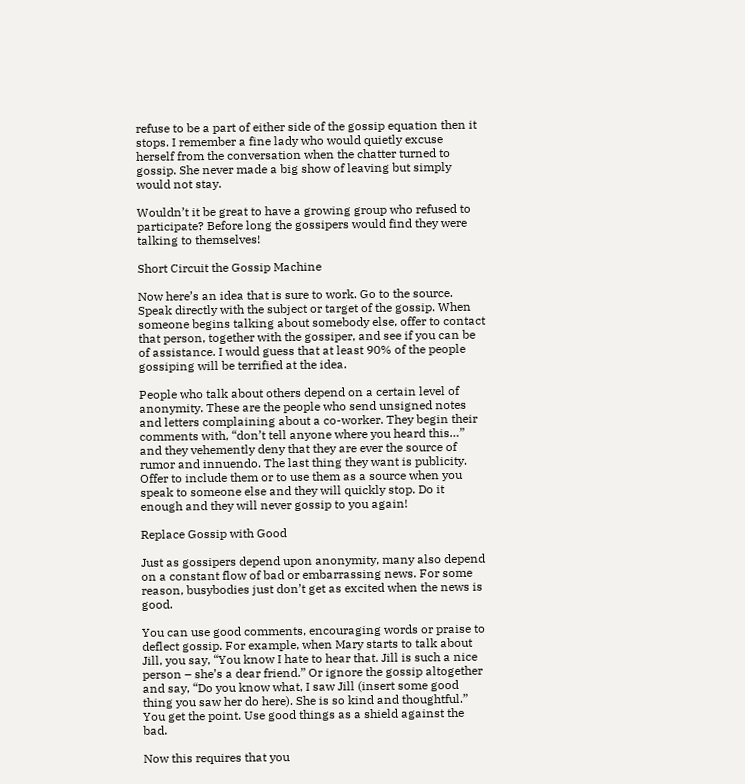refuse to be a part of either side of the gossip equation then it stops. I remember a fine lady who would quietly excuse herself from the conversation when the chatter turned to gossip. She never made a big show of leaving but simply would not stay.

Wouldn’t it be great to have a growing group who refused to participate? Before long the gossipers would find they were talking to themselves!

Short Circuit the Gossip Machine

Now here’s an idea that is sure to work. Go to the source. Speak directly with the subject or target of the gossip. When someone begins talking about somebody else, offer to contact that person, together with the gossiper, and see if you can be of assistance. I would guess that at least 90% of the people gossiping will be terrified at the idea.

People who talk about others depend on a certain level of anonymity. These are the people who send unsigned notes and letters complaining about a co-worker. They begin their comments with, “don’t tell anyone where you heard this…” and they vehemently deny that they are ever the source of rumor and innuendo. The last thing they want is publicity. Offer to include them or to use them as a source when you speak to someone else and they will quickly stop. Do it enough and they will never gossip to you again!

Replace Gossip with Good

Just as gossipers depend upon anonymity, many also depend on a constant flow of bad or embarrassing news. For some reason, busybodies just don’t get as excited when the news is good.

You can use good comments, encouraging words or praise to deflect gossip. For example, when Mary starts to talk about Jill, you say, “You know I hate to hear that. Jill is such a nice person – she’s a dear friend.” Or ignore the gossip altogether and say, “Do you know what, I saw Jill (insert some good thing you saw her do here). She is so kind and thoughtful.” You get the point. Use good things as a shield against the bad.

Now this requires that you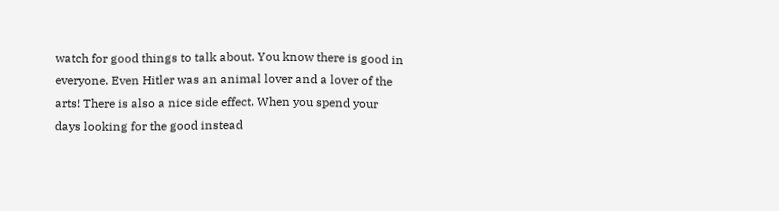watch for good things to talk about. You know there is good in everyone. Even Hitler was an animal lover and a lover of the arts! There is also a nice side effect. When you spend your days looking for the good instead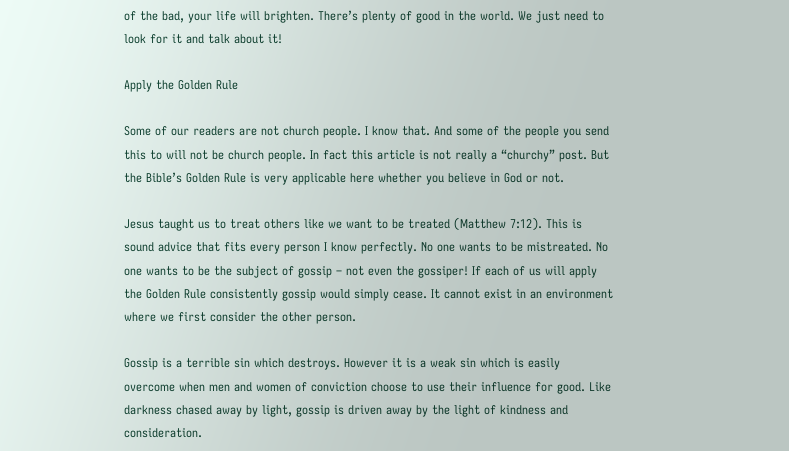of the bad, your life will brighten. There’s plenty of good in the world. We just need to look for it and talk about it!

Apply the Golden Rule

Some of our readers are not church people. I know that. And some of the people you send this to will not be church people. In fact this article is not really a “churchy” post. But the Bible’s Golden Rule is very applicable here whether you believe in God or not.

Jesus taught us to treat others like we want to be treated (Matthew 7:12). This is sound advice that fits every person I know perfectly. No one wants to be mistreated. No one wants to be the subject of gossip – not even the gossiper! If each of us will apply the Golden Rule consistently gossip would simply cease. It cannot exist in an environment where we first consider the other person.

Gossip is a terrible sin which destroys. However it is a weak sin which is easily overcome when men and women of conviction choose to use their influence for good. Like darkness chased away by light, gossip is driven away by the light of kindness and consideration.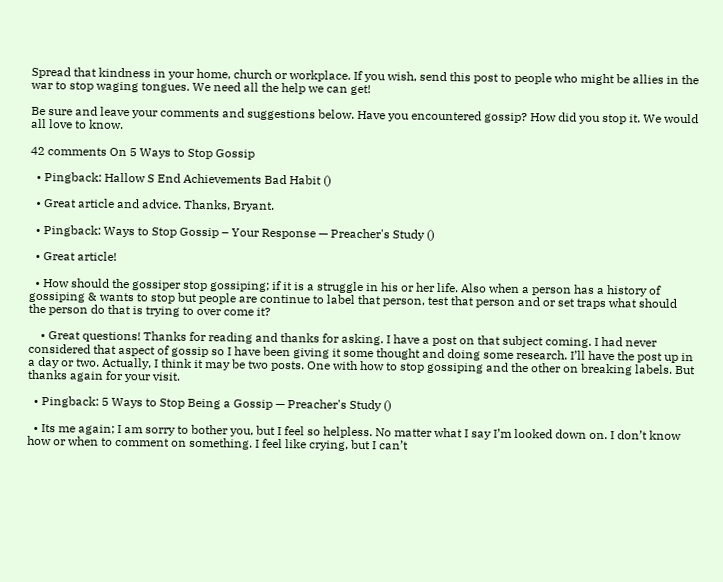Spread that kindness in your home, church or workplace. If you wish, send this post to people who might be allies in the war to stop waging tongues. We need all the help we can get!

Be sure and leave your comments and suggestions below. Have you encountered gossip? How did you stop it. We would all love to know.

42 comments On 5 Ways to Stop Gossip

  • Pingback: Hallow S End Achievements Bad Habit ()

  • Great article and advice. Thanks, Bryant.

  • Pingback: Ways to Stop Gossip – Your Response — Preacher's Study ()

  • Great article!

  • How should the gossiper stop gossiping; if it is a struggle in his or her life. Also when a person has a history of gossiping & wants to stop but people are continue to label that person, test that person and or set traps what should the person do that is trying to over come it?

    • Great questions! Thanks for reading and thanks for asking. I have a post on that subject coming. I had never considered that aspect of gossip so I have been giving it some thought and doing some research. I’ll have the post up in a day or two. Actually, I think it may be two posts. One with how to stop gossiping and the other on breaking labels. But thanks again for your visit.

  • Pingback: 5 Ways to Stop Being a Gossip — Preacher's Study ()

  • Its me again; I am sorry to bother you, but I feel so helpless. No matter what I say I’m looked down on. I don’t know how or when to comment on something. I feel like crying, but I can’t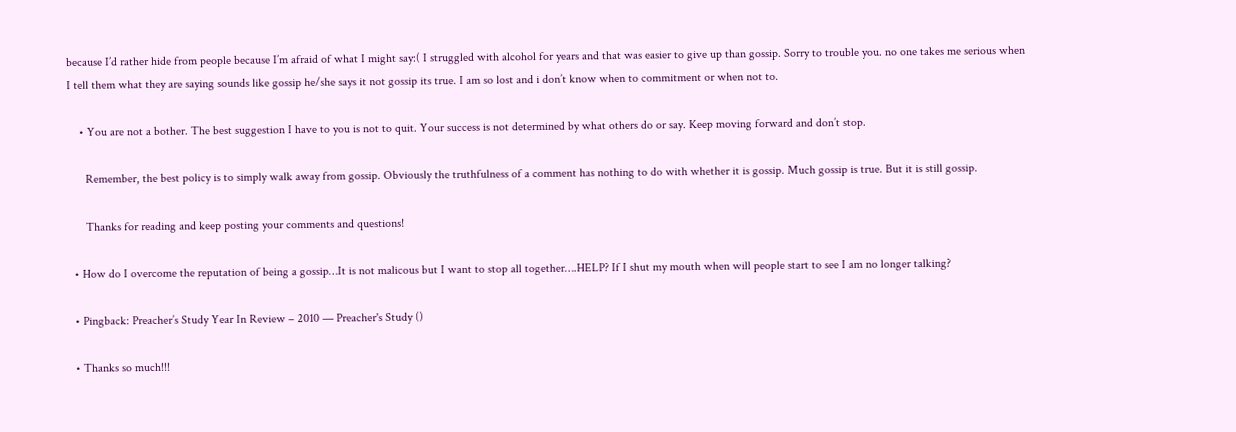because I’d rather hide from people because I’m afraid of what I might say:( I struggled with alcohol for years and that was easier to give up than gossip. Sorry to trouble you. no one takes me serious when I tell them what they are saying sounds like gossip he/she says it not gossip its true. I am so lost and i don’t know when to commitment or when not to.

    • You are not a bother. The best suggestion I have to you is not to quit. Your success is not determined by what others do or say. Keep moving forward and don’t stop.

      Remember, the best policy is to simply walk away from gossip. Obviously the truthfulness of a comment has nothing to do with whether it is gossip. Much gossip is true. But it is still gossip.

      Thanks for reading and keep posting your comments and questions!

  • How do I overcome the reputation of being a gossip…It is not malicous but I want to stop all together….HELP? If I shut my mouth when will people start to see I am no longer talking?

  • Pingback: Preacher’s Study Year In Review – 2010 — Preacher's Study ()

  • Thanks so much!!!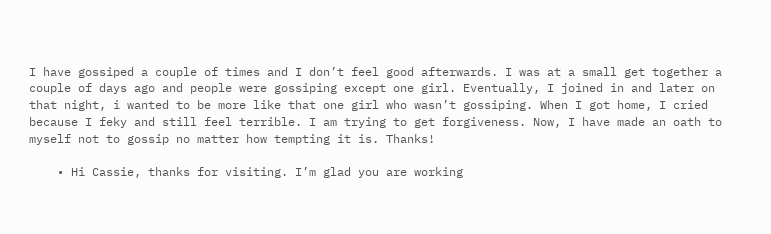I have gossiped a couple of times and I don’t feel good afterwards. I was at a small get together a couple of days ago and people were gossiping except one girl. Eventually, I joined in and later on that night, i wanted to be more like that one girl who wasn’t gossiping. When I got home, I cried because I feky and still feel terrible. I am trying to get forgiveness. Now, I have made an oath to myself not to gossip no matter how tempting it is. Thanks!

    • Hi Cassie, thanks for visiting. I’m glad you are working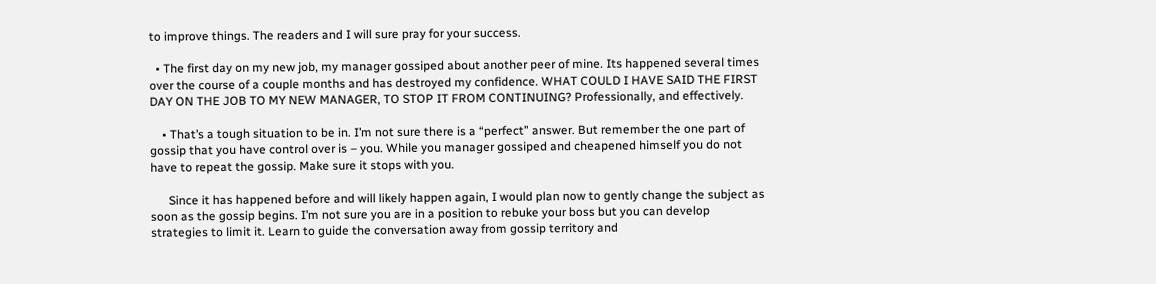to improve things. The readers and I will sure pray for your success.

  • The first day on my new job, my manager gossiped about another peer of mine. Its happened several times over the course of a couple months and has destroyed my confidence. WHAT COULD I HAVE SAID THE FIRST DAY ON THE JOB TO MY NEW MANAGER, TO STOP IT FROM CONTINUING? Professionally, and effectively.

    • That’s a tough situation to be in. I’m not sure there is a “perfect” answer. But remember the one part of gossip that you have control over is – you. While you manager gossiped and cheapened himself you do not have to repeat the gossip. Make sure it stops with you.

      Since it has happened before and will likely happen again, I would plan now to gently change the subject as soon as the gossip begins. I’m not sure you are in a position to rebuke your boss but you can develop strategies to limit it. Learn to guide the conversation away from gossip territory and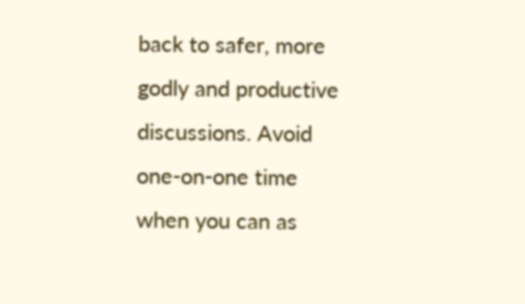back to safer, more godly and productive discussions. Avoid one-on-one time when you can as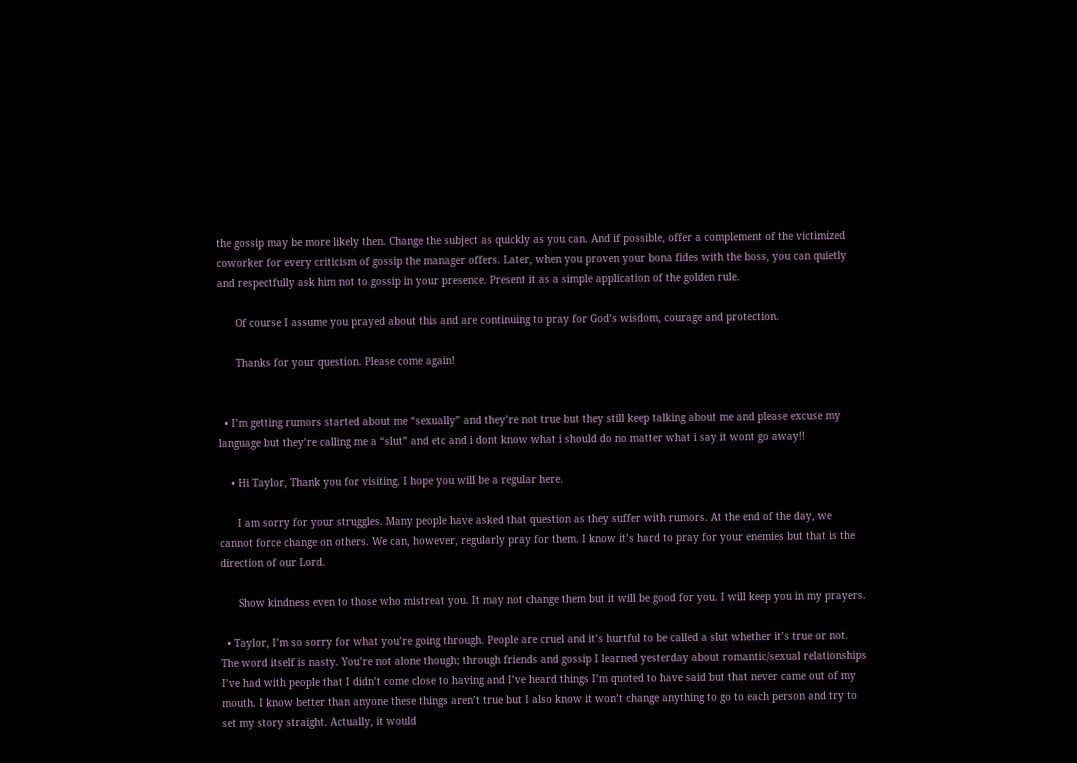the gossip may be more likely then. Change the subject as quickly as you can. And if possible, offer a complement of the victimized coworker for every criticism of gossip the manager offers. Later, when you proven your bona fides with the boss, you can quietly and respectfully ask him not to gossip in your presence. Present it as a simple application of the golden rule.

      Of course I assume you prayed about this and are continuing to pray for God’s wisdom, courage and protection.

      Thanks for your question. Please come again!


  • I’m getting rumors started about me “sexually” and they’re not true but they still keep talking about me and please excuse my language but they’re calling me a “slut” and etc and i dont know what i should do no matter what i say it wont go away!!

    • Hi Taylor, Thank you for visiting. I hope you will be a regular here.

      I am sorry for your struggles. Many people have asked that question as they suffer with rumors. At the end of the day, we cannot force change on others. We can, however, regularly pray for them. I know it’s hard to pray for your enemies but that is the direction of our Lord.

      Show kindness even to those who mistreat you. It may not change them but it will be good for you. I will keep you in my prayers.

  • Taylor, I’m so sorry for what you’re going through. People are cruel and it’s hurtful to be called a slut whether it’s true or not. The word itself is nasty. You’re not alone though; through friends and gossip I learned yesterday about romantic/sexual relationships I’ve had with people that I didn’t come close to having and I’ve heard things I’m quoted to have said but that never came out of my mouth. I know better than anyone these things aren’t true but I also know it won’t change anything to go to each person and try to set my story straight. Actually, it would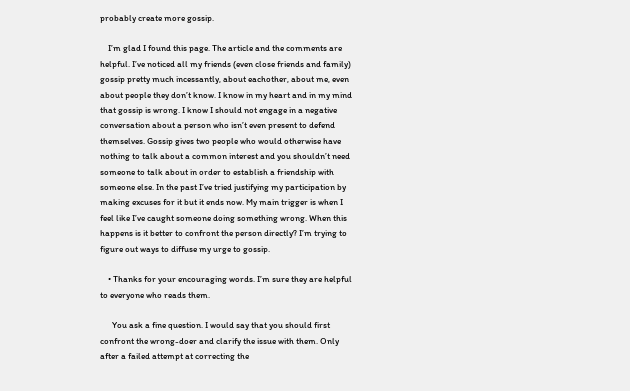probably create more gossip.

    I’m glad I found this page. The article and the comments are helpful. I’ve noticed all my friends (even close friends and family) gossip pretty much incessantly, about eachother, about me, even about people they don’t know. I know in my heart and in my mind that gossip is wrong. I know I should not engage in a negative conversation about a person who isn’t even present to defend themselves. Gossip gives two people who would otherwise have nothing to talk about a common interest and you shouldn’t need someone to talk about in order to establish a friendship with someone else. In the past I’ve tried justifying my participation by making excuses for it but it ends now. My main trigger is when I feel like I’ve caught someone doing something wrong. When this happens is it better to confront the person directly? I’m trying to figure out ways to diffuse my urge to gossip.

    • Thanks for your encouraging words. I’m sure they are helpful to everyone who reads them.

      You ask a fine question. I would say that you should first confront the wrong-doer and clarify the issue with them. Only after a failed attempt at correcting the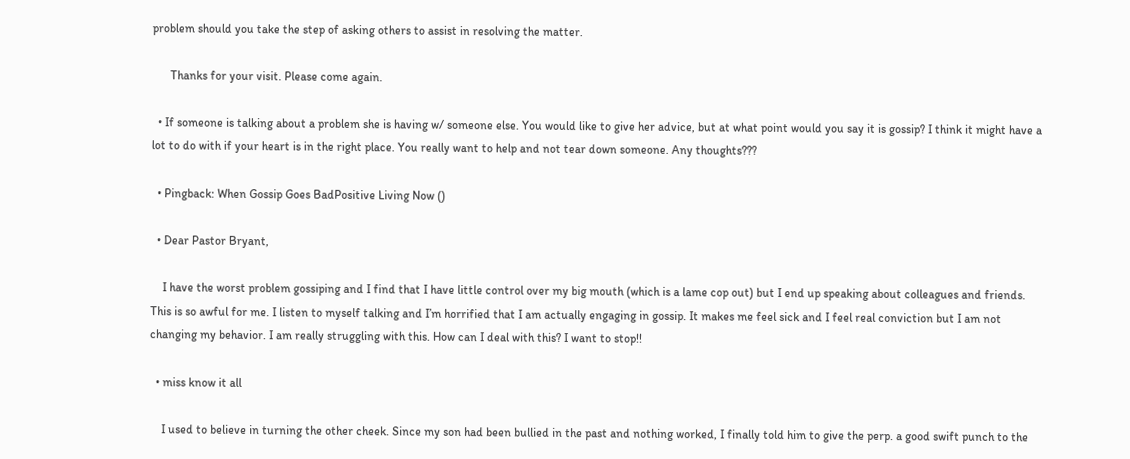problem should you take the step of asking others to assist in resolving the matter.

      Thanks for your visit. Please come again.

  • If someone is talking about a problem she is having w/ someone else. You would like to give her advice, but at what point would you say it is gossip? I think it might have a lot to do with if your heart is in the right place. You really want to help and not tear down someone. Any thoughts???

  • Pingback: When Gossip Goes BadPositive Living Now ()

  • Dear Pastor Bryant,

    I have the worst problem gossiping and I find that I have little control over my big mouth (which is a lame cop out) but I end up speaking about colleagues and friends. This is so awful for me. I listen to myself talking and I’m horrified that I am actually engaging in gossip. It makes me feel sick and I feel real conviction but I am not changing my behavior. I am really struggling with this. How can I deal with this? I want to stop!!

  • miss know it all

    I used to believe in turning the other cheek. Since my son had been bullied in the past and nothing worked, I finally told him to give the perp. a good swift punch to the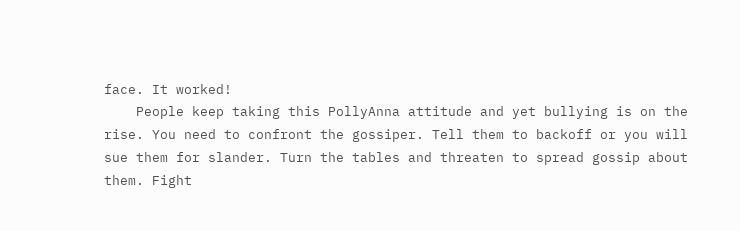face. It worked!
    People keep taking this PollyAnna attitude and yet bullying is on the rise. You need to confront the gossiper. Tell them to backoff or you will sue them for slander. Turn the tables and threaten to spread gossip about them. Fight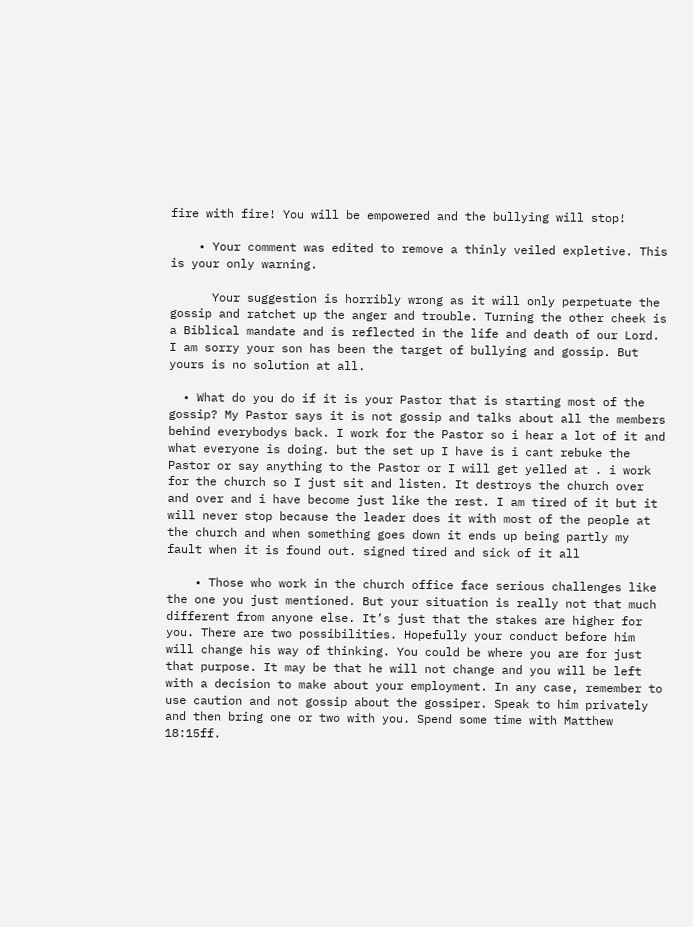fire with fire! You will be empowered and the bullying will stop!

    • Your comment was edited to remove a thinly veiled expletive. This is your only warning.

      Your suggestion is horribly wrong as it will only perpetuate the gossip and ratchet up the anger and trouble. Turning the other cheek is a Biblical mandate and is reflected in the life and death of our Lord. I am sorry your son has been the target of bullying and gossip. But yours is no solution at all.

  • What do you do if it is your Pastor that is starting most of the gossip? My Pastor says it is not gossip and talks about all the members behind everybodys back. I work for the Pastor so i hear a lot of it and what everyone is doing. but the set up I have is i cant rebuke the Pastor or say anything to the Pastor or I will get yelled at . i work for the church so I just sit and listen. It destroys the church over and over and i have become just like the rest. I am tired of it but it will never stop because the leader does it with most of the people at the church and when something goes down it ends up being partly my fault when it is found out. signed tired and sick of it all

    • Those who work in the church office face serious challenges like the one you just mentioned. But your situation is really not that much different from anyone else. It’s just that the stakes are higher for you. There are two possibilities. Hopefully your conduct before him will change his way of thinking. You could be where you are for just that purpose. It may be that he will not change and you will be left with a decision to make about your employment. In any case, remember to use caution and not gossip about the gossiper. Speak to him privately and then bring one or two with you. Spend some time with Matthew 18:15ff.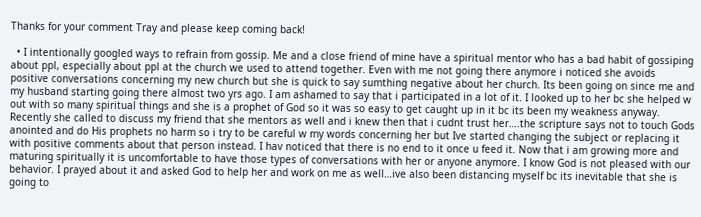Thanks for your comment Tray and please keep coming back!

  • I intentionally googled ways to refrain from gossip. Me and a close friend of mine have a spiritual mentor who has a bad habit of gossiping about ppl, especially about ppl at the church we used to attend together. Even with me not going there anymore i noticed she avoids positive conversations concerning my new church but she is quick to say sumthing negative about her church. Its been going on since me and my husband starting going there almost two yrs ago. I am ashamed to say that i participated in a lot of it. I looked up to her bc she helped w out with so many spiritual things and she is a prophet of God so it was so easy to get caught up in it bc its been my weakness anyway. Recently she called to discuss my friend that she mentors as well and i knew then that i cudnt trust her….the scripture says not to touch Gods anointed and do His prophets no harm so i try to be careful w my words concerning her but Ive started changing the subject or replacing it with positive comments about that person instead. I hav noticed that there is no end to it once u feed it. Now that i am growing more and maturing spiritually it is uncomfortable to have those types of conversations with her or anyone anymore. I know God is not pleased with our behavior. I prayed about it and asked God to help her and work on me as well…ive also been distancing myself bc its inevitable that she is going to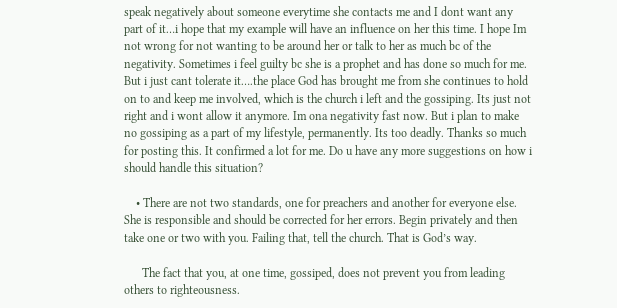speak negatively about someone everytime she contacts me and I dont want any part of it…i hope that my example will have an influence on her this time. I hope Im not wrong for not wanting to be around her or talk to her as much bc of the negativity. Sometimes i feel guilty bc she is a prophet and has done so much for me. But i just cant tolerate it….the place God has brought me from she continues to hold on to and keep me involved, which is the church i left and the gossiping. Its just not right and i wont allow it anymore. Im ona negativity fast now. But i plan to make no gossiping as a part of my lifestyle, permanently. Its too deadly. Thanks so much for posting this. It confirmed a lot for me. Do u have any more suggestions on how i should handle this situation?

    • There are not two standards, one for preachers and another for everyone else. She is responsible and should be corrected for her errors. Begin privately and then take one or two with you. Failing that, tell the church. That is God’s way.

      The fact that you, at one time, gossiped, does not prevent you from leading others to righteousness.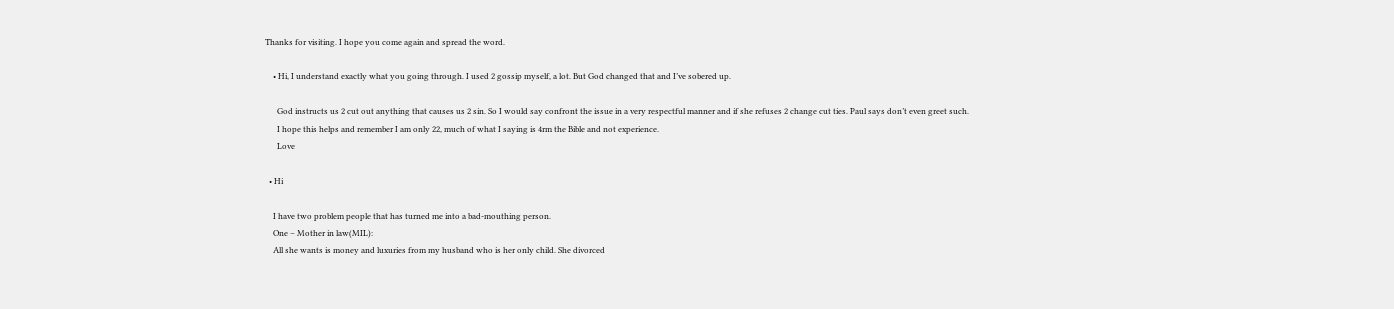Thanks for visiting. I hope you come again and spread the word.

    • Hi, I understand exactly what you going through. I used 2 gossip myself, a lot. But God changed that and I’ve sobered up.

      God instructs us 2 cut out anything that causes us 2 sin. So I would say confront the issue in a very respectful manner and if she refuses 2 change cut ties. Paul says don’t even greet such.
      I hope this helps and remember I am only 22, much of what I saying is 4rm the Bible and not experience.
      Love

  • Hi

    I have two problem people that has turned me into a bad-mouthing person.
    One – Mother in law(MIL):
    All she wants is money and luxuries from my husband who is her only child. She divorced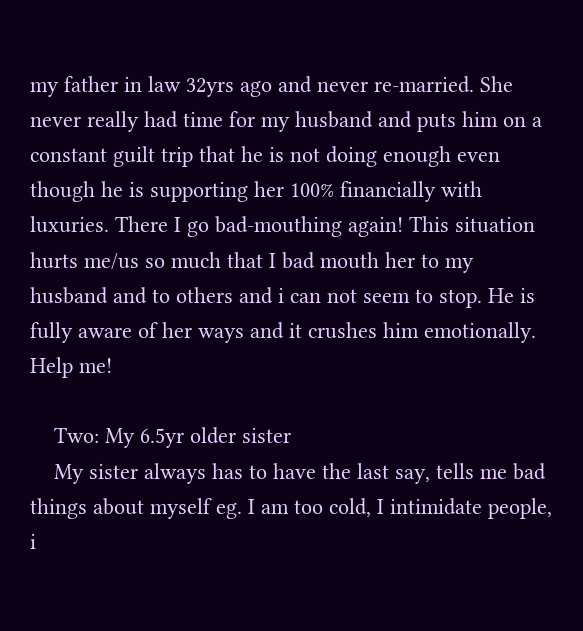my father in law 32yrs ago and never re-married. She never really had time for my husband and puts him on a constant guilt trip that he is not doing enough even though he is supporting her 100% financially with luxuries. There I go bad-mouthing again! This situation hurts me/us so much that I bad mouth her to my husband and to others and i can not seem to stop. He is fully aware of her ways and it crushes him emotionally. Help me!

    Two: My 6.5yr older sister
    My sister always has to have the last say, tells me bad things about myself eg. I am too cold, I intimidate people, i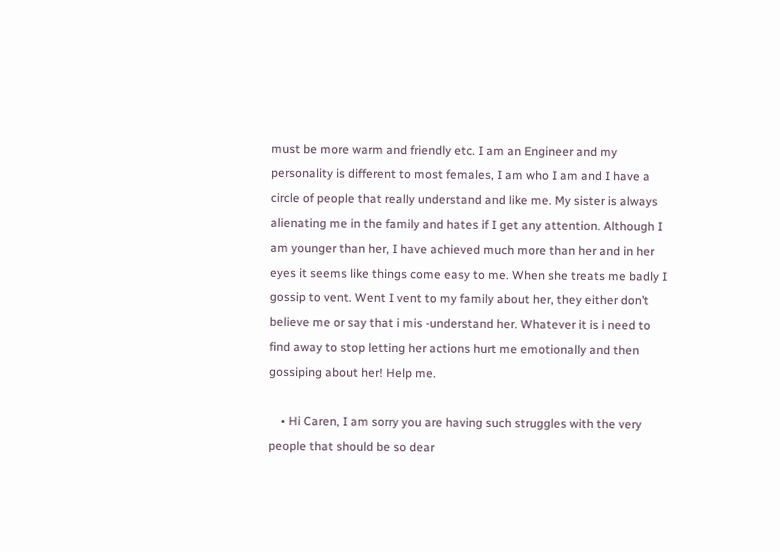must be more warm and friendly etc. I am an Engineer and my personality is different to most females, I am who I am and I have a circle of people that really understand and like me. My sister is always alienating me in the family and hates if I get any attention. Although I am younger than her, I have achieved much more than her and in her eyes it seems like things come easy to me. When she treats me badly I gossip to vent. Went I vent to my family about her, they either don’t believe me or say that i mis -understand her. Whatever it is i need to find away to stop letting her actions hurt me emotionally and then gossiping about her! Help me.

    • Hi Caren, I am sorry you are having such struggles with the very people that should be so dear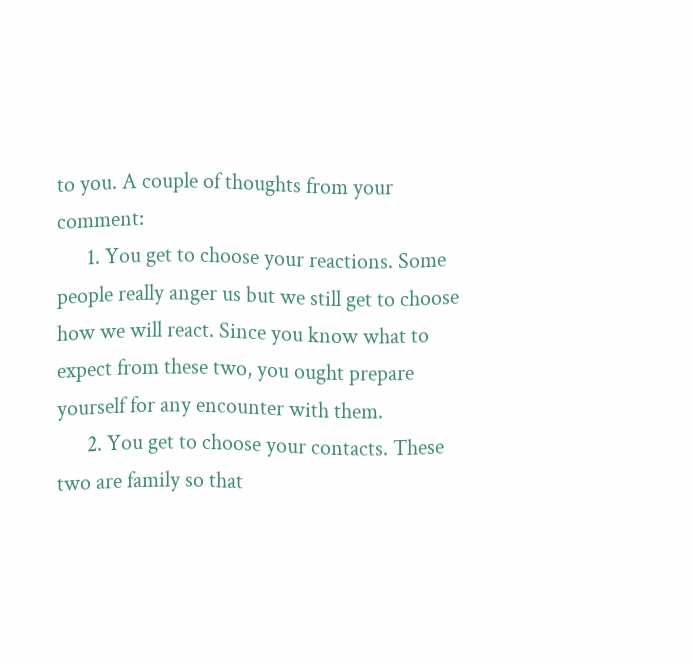to you. A couple of thoughts from your comment:
      1. You get to choose your reactions. Some people really anger us but we still get to choose how we will react. Since you know what to expect from these two, you ought prepare yourself for any encounter with them.
      2. You get to choose your contacts. These two are family so that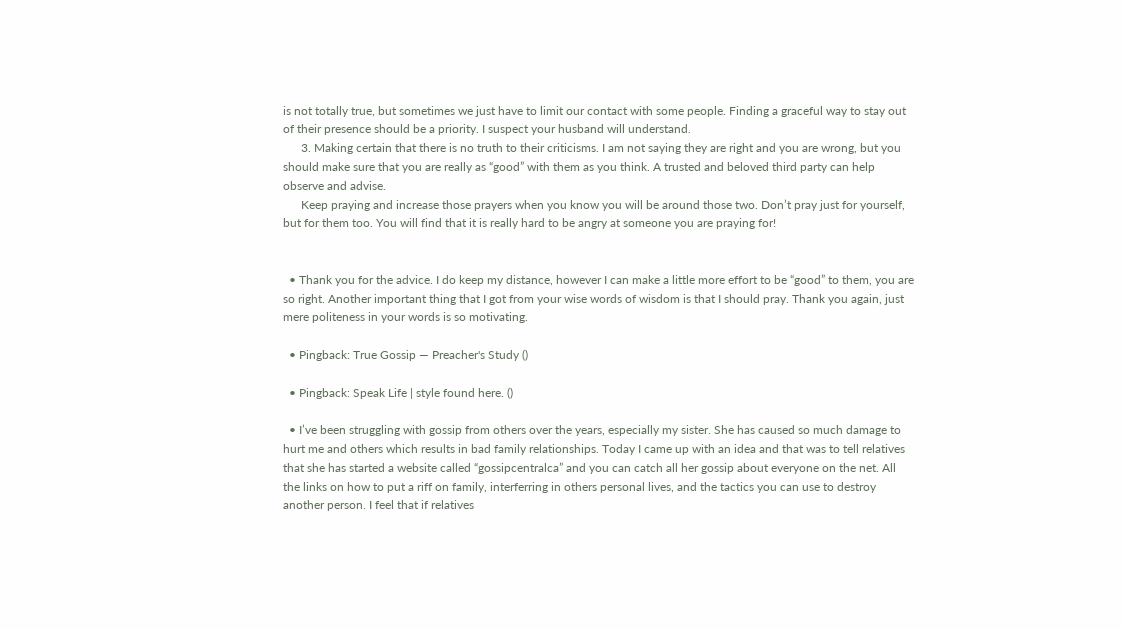is not totally true, but sometimes we just have to limit our contact with some people. Finding a graceful way to stay out of their presence should be a priority. I suspect your husband will understand.
      3. Making certain that there is no truth to their criticisms. I am not saying they are right and you are wrong, but you should make sure that you are really as “good” with them as you think. A trusted and beloved third party can help observe and advise.
      Keep praying and increase those prayers when you know you will be around those two. Don’t pray just for yourself, but for them too. You will find that it is really hard to be angry at someone you are praying for!


  • Thank you for the advice. I do keep my distance, however I can make a little more effort to be “good” to them, you are so right. Another important thing that I got from your wise words of wisdom is that I should pray. Thank you again, just mere politeness in your words is so motivating.

  • Pingback: True Gossip — Preacher's Study ()

  • Pingback: Speak Life | style found here. ()

  • I’ve been struggling with gossip from others over the years, especially my sister. She has caused so much damage to hurt me and others which results in bad family relationships. Today I came up with an idea and that was to tell relatives that she has started a website called “gossipcentralca” and you can catch all her gossip about everyone on the net. All the links on how to put a riff on family, interferring in others personal lives, and the tactics you can use to destroy another person. I feel that if relatives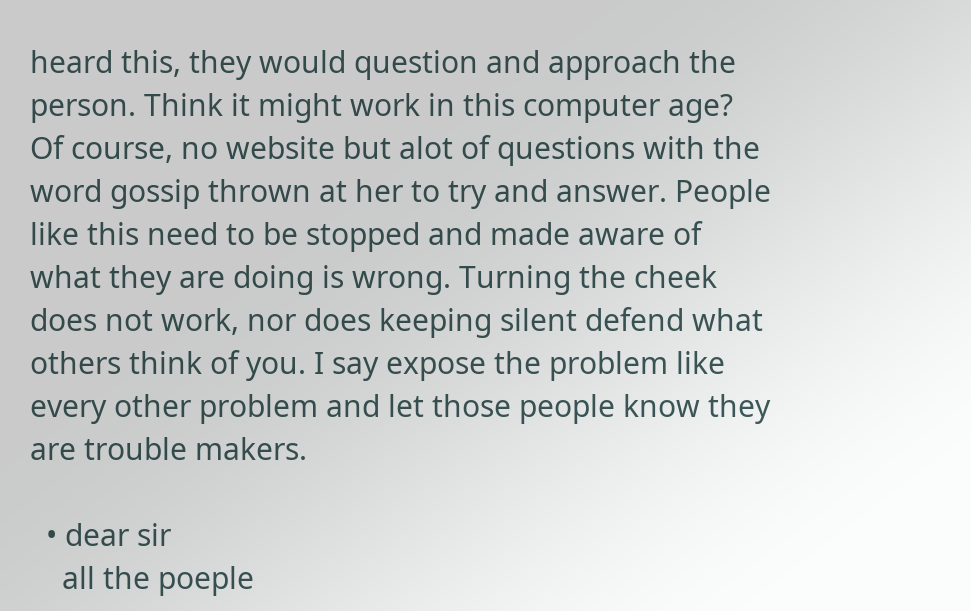heard this, they would question and approach the person. Think it might work in this computer age? Of course, no website but alot of questions with the word gossip thrown at her to try and answer. People like this need to be stopped and made aware of what they are doing is wrong. Turning the cheek does not work, nor does keeping silent defend what others think of you. I say expose the problem like every other problem and let those people know they are trouble makers.

  • dear sir
    all the poeple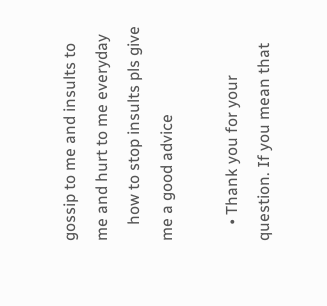gossip to me and insults to me and hurt to me everyday
    how to stop insults pls give me a good advice

    • Thank you for your question. If you mean that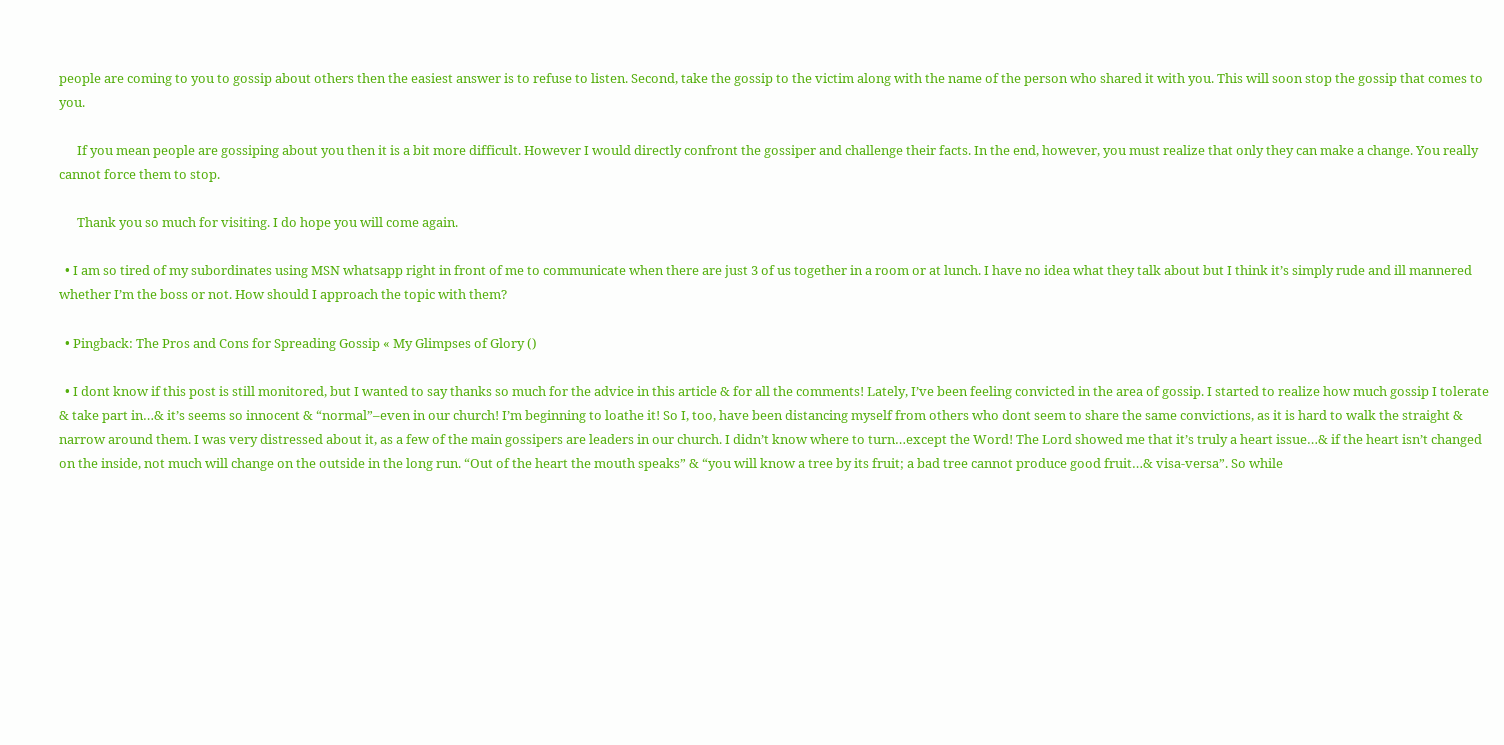people are coming to you to gossip about others then the easiest answer is to refuse to listen. Second, take the gossip to the victim along with the name of the person who shared it with you. This will soon stop the gossip that comes to you.

      If you mean people are gossiping about you then it is a bit more difficult. However I would directly confront the gossiper and challenge their facts. In the end, however, you must realize that only they can make a change. You really cannot force them to stop.

      Thank you so much for visiting. I do hope you will come again.

  • I am so tired of my subordinates using MSN whatsapp right in front of me to communicate when there are just 3 of us together in a room or at lunch. I have no idea what they talk about but I think it’s simply rude and ill mannered whether I’m the boss or not. How should I approach the topic with them?

  • Pingback: The Pros and Cons for Spreading Gossip « My Glimpses of Glory ()

  • I dont know if this post is still monitored, but I wanted to say thanks so much for the advice in this article & for all the comments! Lately, I’ve been feeling convicted in the area of gossip. I started to realize how much gossip I tolerate & take part in…& it’s seems so innocent & “normal”–even in our church! I’m beginning to loathe it! So I, too, have been distancing myself from others who dont seem to share the same convictions, as it is hard to walk the straight & narrow around them. I was very distressed about it, as a few of the main gossipers are leaders in our church. I didn’t know where to turn…except the Word! The Lord showed me that it’s truly a heart issue…& if the heart isn’t changed on the inside, not much will change on the outside in the long run. “Out of the heart the mouth speaks” & “you will know a tree by its fruit; a bad tree cannot produce good fruit…& visa-versa”. So while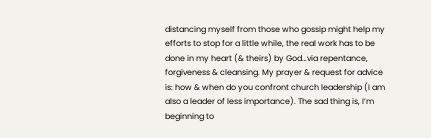distancing myself from those who gossip might help my efforts to stop for a little while, the real work has to be done in my heart (& theirs) by God…via repentance, forgiveness & cleansing. My prayer & request for advice is: how & when do you confront church leadership (I am also a leader of less importance). The sad thing is, I’m beginning to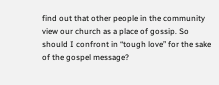find out that other people in the community view our church as a place of gossip. So should I confront in “tough love” for the sake of the gospel message?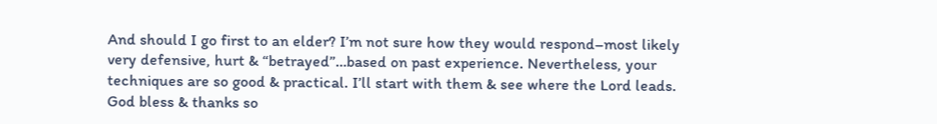And should I go first to an elder? I’m not sure how they would respond–most likely very defensive, hurt & “betrayed”…based on past experience. Nevertheless, your techniques are so good & practical. I’ll start with them & see where the Lord leads. God bless & thanks so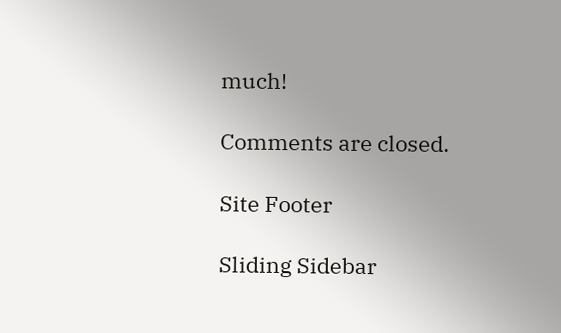much!

Comments are closed.

Site Footer

Sliding Sidebar